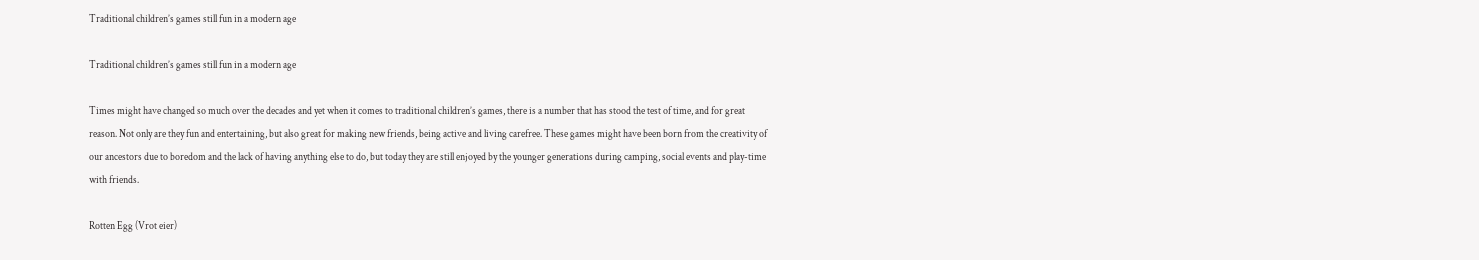Traditional children’s games still fun in a modern age

Traditional children’s games still fun in a modern age

Times might have changed so much over the decades and yet when it comes to traditional children’s games, there is a number that has stood the test of time, and for great reason. Not only are they fun and entertaining, but also great for making new friends, being active and living carefree. These games might have been born from the creativity of our ancestors due to boredom and the lack of having anything else to do, but today they are still enjoyed by the younger generations during camping, social events and play-time with friends.

Rotten Egg (Vrot eier)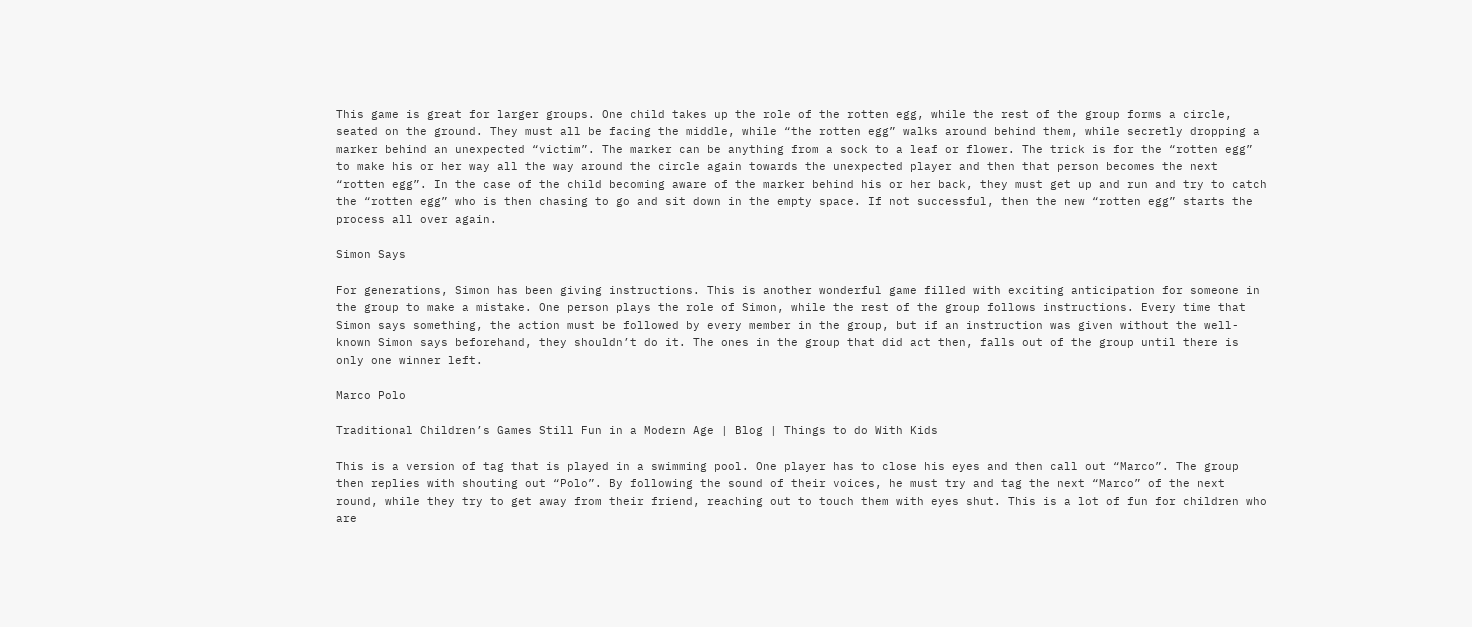This game is great for larger groups. One child takes up the role of the rotten egg, while the rest of the group forms a circle, seated on the ground. They must all be facing the middle, while “the rotten egg” walks around behind them, while secretly dropping a marker behind an unexpected “victim”. The marker can be anything from a sock to a leaf or flower. The trick is for the “rotten egg” to make his or her way all the way around the circle again towards the unexpected player and then that person becomes the next “rotten egg”. In the case of the child becoming aware of the marker behind his or her back, they must get up and run and try to catch the “rotten egg” who is then chasing to go and sit down in the empty space. If not successful, then the new “rotten egg” starts the process all over again.

Simon Says

For generations, Simon has been giving instructions. This is another wonderful game filled with exciting anticipation for someone in the group to make a mistake. One person plays the role of Simon, while the rest of the group follows instructions. Every time that Simon says something, the action must be followed by every member in the group, but if an instruction was given without the well-known Simon says beforehand, they shouldn’t do it. The ones in the group that did act then, falls out of the group until there is only one winner left.

Marco Polo

Traditional Children’s Games Still Fun in a Modern Age | Blog | Things to do With Kids

This is a version of tag that is played in a swimming pool. One player has to close his eyes and then call out “Marco”. The group then replies with shouting out “Polo”. By following the sound of their voices, he must try and tag the next “Marco” of the next round, while they try to get away from their friend, reaching out to touch them with eyes shut. This is a lot of fun for children who are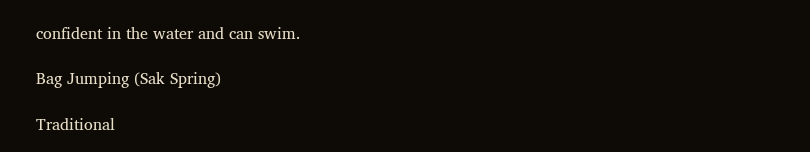confident in the water and can swim.

Bag Jumping (Sak Spring)

Traditional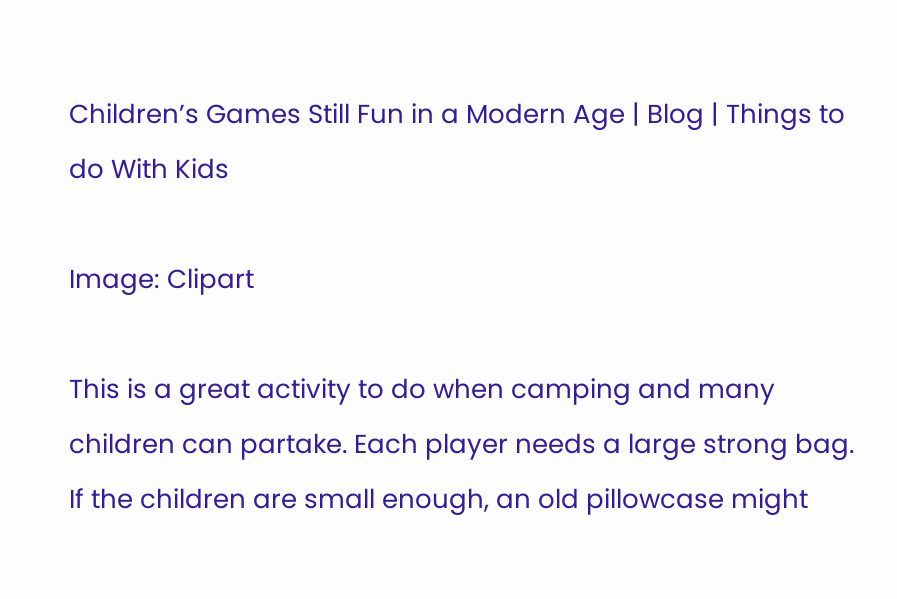Children’s Games Still Fun in a Modern Age | Blog | Things to do With Kids

Image: Clipart

This is a great activity to do when camping and many children can partake. Each player needs a large strong bag. If the children are small enough, an old pillowcase might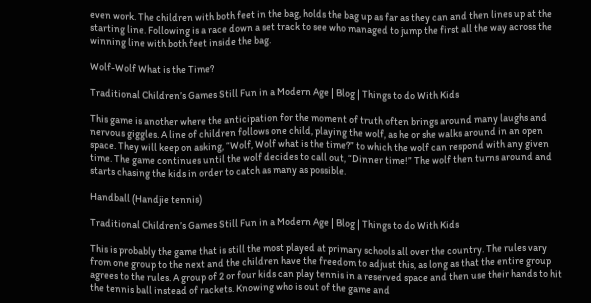even work. The children with both feet in the bag, holds the bag up as far as they can and then lines up at the starting line. Following is a race down a set track to see who managed to jump the first all the way across the winning line with both feet inside the bag.

Wolf-Wolf What is the Time?

Traditional Children’s Games Still Fun in a Modern Age | Blog | Things to do With Kids

This game is another where the anticipation for the moment of truth often brings around many laughs and nervous giggles. A line of children follows one child, playing the wolf, as he or she walks around in an open space. They will keep on asking, “Wolf, Wolf what is the time?” to which the wolf can respond with any given time. The game continues until the wolf decides to call out, “Dinner time!” The wolf then turns around and starts chasing the kids in order to catch as many as possible.

Handball (Handjie tennis)

Traditional Children’s Games Still Fun in a Modern Age | Blog | Things to do With Kids

This is probably the game that is still the most played at primary schools all over the country. The rules vary from one group to the next and the children have the freedom to adjust this, as long as that the entire group agrees to the rules. A group of 2 or four kids can play tennis in a reserved space and then use their hands to hit the tennis ball instead of rackets. Knowing who is out of the game and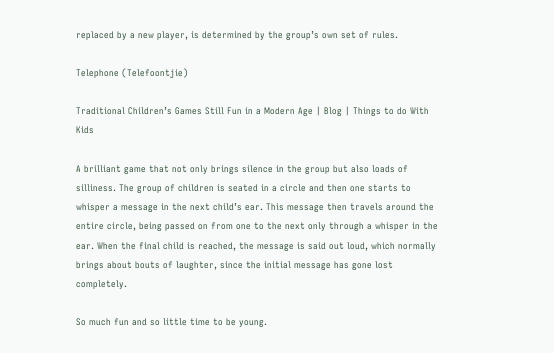replaced by a new player, is determined by the group’s own set of rules.

Telephone (Telefoontjie)

Traditional Children’s Games Still Fun in a Modern Age | Blog | Things to do With Kids

A brilliant game that not only brings silence in the group but also loads of silliness. The group of children is seated in a circle and then one starts to whisper a message in the next child’s ear. This message then travels around the entire circle, being passed on from one to the next only through a whisper in the ear. When the final child is reached, the message is said out loud, which normally brings about bouts of laughter, since the initial message has gone lost completely.

So much fun and so little time to be young.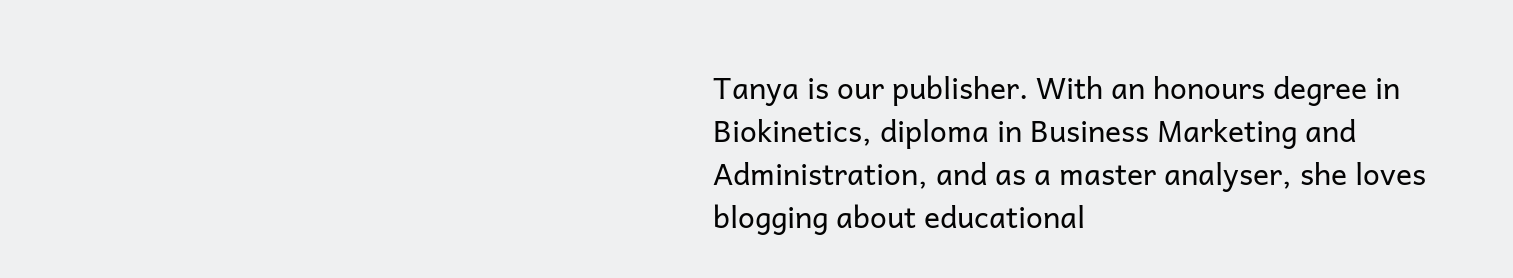Tanya is our publisher. With an honours degree in Biokinetics, diploma in Business Marketing and Administration, and as a master analyser, she loves blogging about educational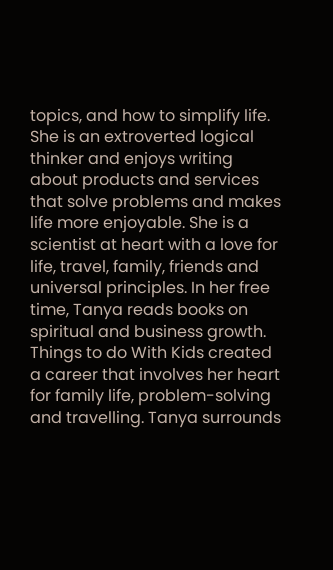topics, and how to simplify life. She is an extroverted logical thinker and enjoys writing about products and services that solve problems and makes life more enjoyable. She is a scientist at heart with a love for life, travel, family, friends and universal principles. In her free time, Tanya reads books on spiritual and business growth. Things to do With Kids created a career that involves her heart for family life, problem-solving and travelling. Tanya surrounds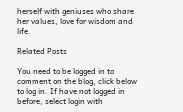herself with geniuses who share her values, love for wisdom and life.

Related Posts

You need to be logged in to comment on the blog, click below to log in. If have not logged in before, select login with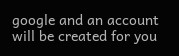google and an account will be created for you